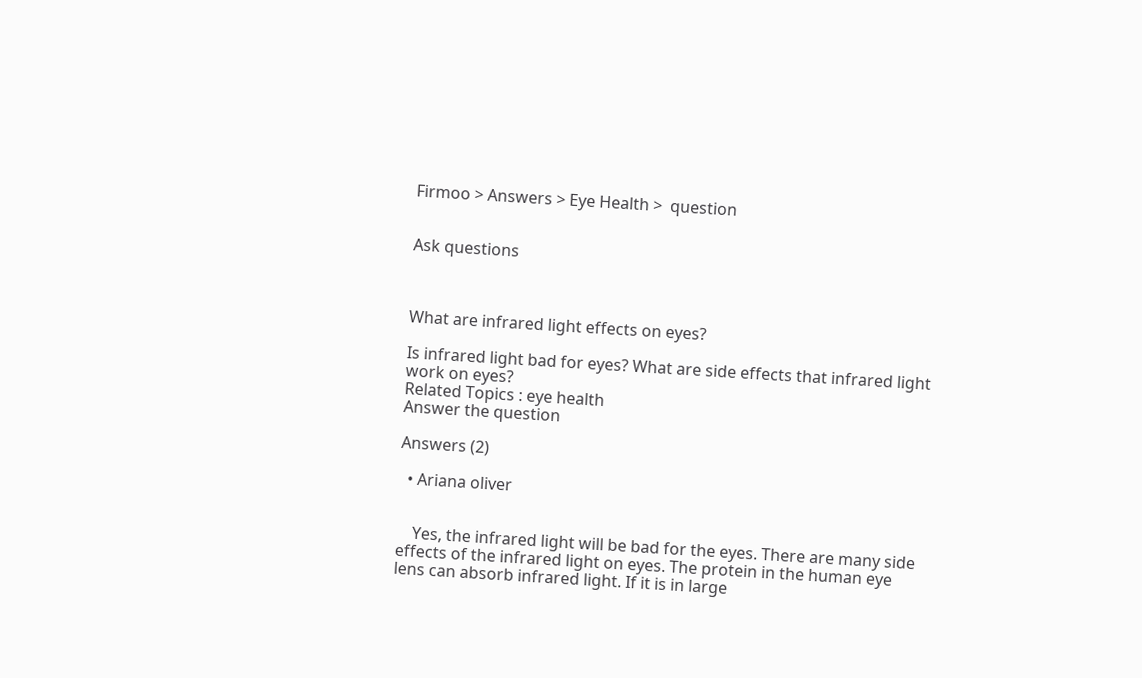Firmoo > Answers > Eye Health >  question


Ask questions



What are infrared light effects on eyes?

Is infrared light bad for eyes? What are side effects that infrared light work on eyes?
Related Topics : eye health
Answer the question

Answers (2)

  • Ariana oliver


    Yes, the infrared light will be bad for the eyes. There are many side effects of the infrared light on eyes. The protein in the human eye lens can absorb infrared light. If it is in large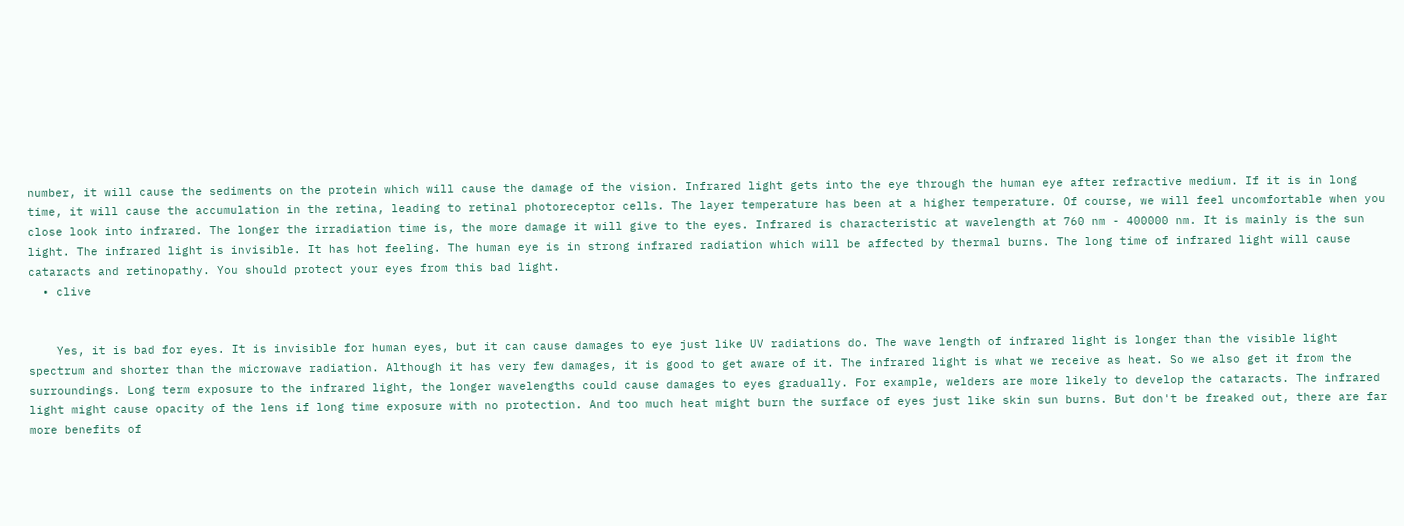number, it will cause the sediments on the protein which will cause the damage of the vision. Infrared light gets into the eye through the human eye after refractive medium. If it is in long time, it will cause the accumulation in the retina, leading to retinal photoreceptor cells. The layer temperature has been at a higher temperature. Of course, we will feel uncomfortable when you close look into infrared. The longer the irradiation time is, the more damage it will give to the eyes. Infrared is characteristic at wavelength at 760 nm - 400000 nm. It is mainly is the sun light. The infrared light is invisible. It has hot feeling. The human eye is in strong infrared radiation which will be affected by thermal burns. The long time of infrared light will cause cataracts and retinopathy. You should protect your eyes from this bad light.
  • clive


    Yes, it is bad for eyes. It is invisible for human eyes, but it can cause damages to eye just like UV radiations do. The wave length of infrared light is longer than the visible light spectrum and shorter than the microwave radiation. Although it has very few damages, it is good to get aware of it. The infrared light is what we receive as heat. So we also get it from the surroundings. Long term exposure to the infrared light, the longer wavelengths could cause damages to eyes gradually. For example, welders are more likely to develop the cataracts. The infrared light might cause opacity of the lens if long time exposure with no protection. And too much heat might burn the surface of eyes just like skin sun burns. But don't be freaked out, there are far more benefits of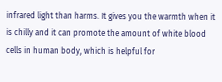infrared light than harms. It gives you the warmth when it is chilly and it can promote the amount of white blood cells in human body, which is helpful for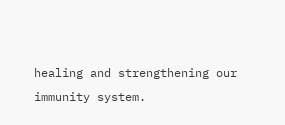healing and strengthening our immunity system.